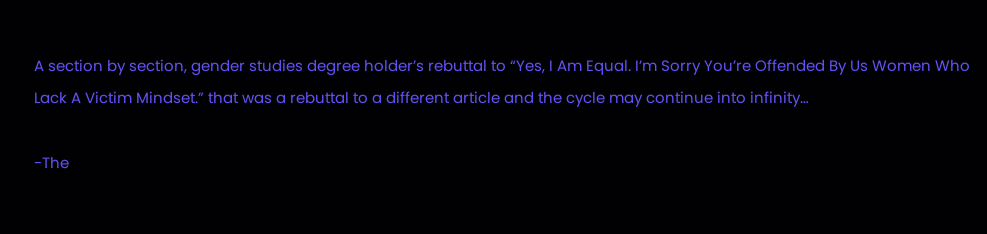A section by section, gender studies degree holder’s rebuttal to “Yes, I Am Equal. I’m Sorry You’re Offended By Us Women Who Lack A Victim Mindset.” that was a rebuttal to a different article and the cycle may continue into infinity…

-The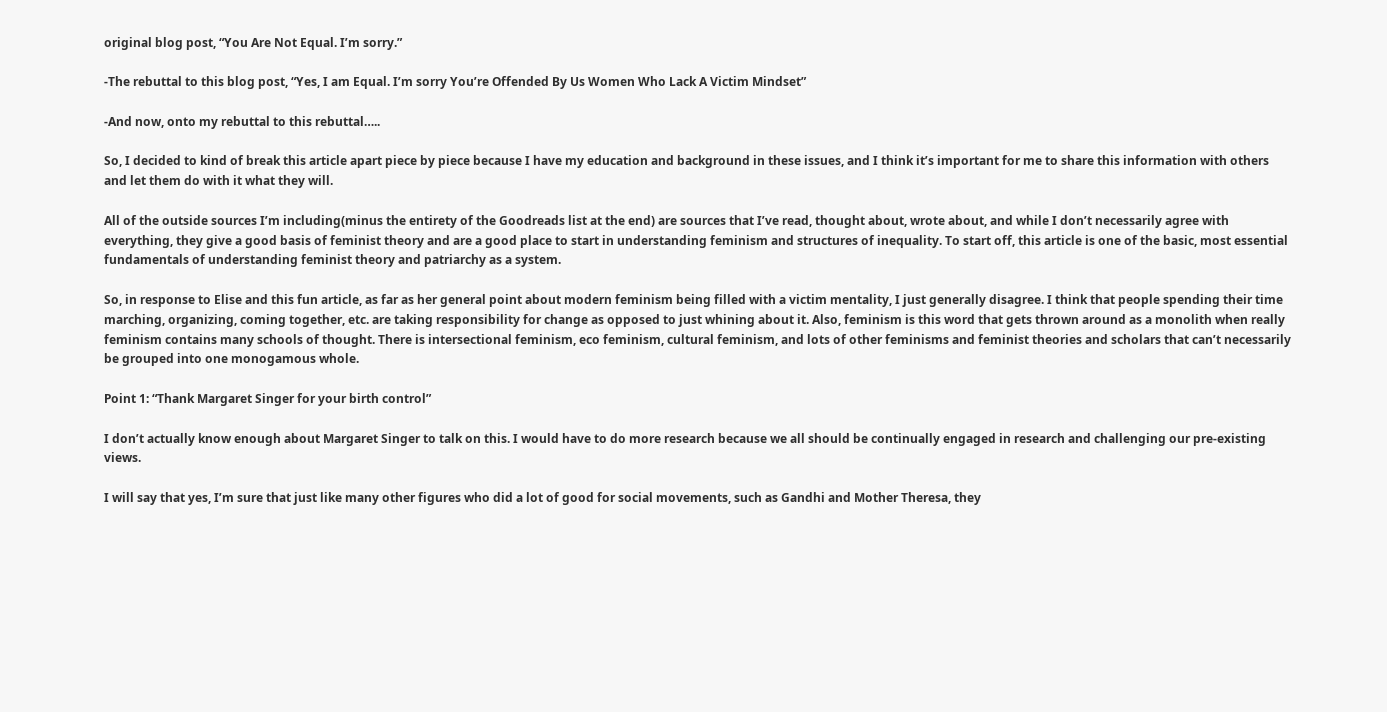original blog post, “You Are Not Equal. I’m sorry.”

-The rebuttal to this blog post, “Yes, I am Equal. I’m sorry You’re Offended By Us Women Who Lack A Victim Mindset”

-And now, onto my rebuttal to this rebuttal…..

So, I decided to kind of break this article apart piece by piece because I have my education and background in these issues, and I think it’s important for me to share this information with others and let them do with it what they will.

All of the outside sources I’m including(minus the entirety of the Goodreads list at the end) are sources that I’ve read, thought about, wrote about, and while I don’t necessarily agree with everything, they give a good basis of feminist theory and are a good place to start in understanding feminism and structures of inequality. To start off, this article is one of the basic, most essential fundamentals of understanding feminist theory and patriarchy as a system.

So, in response to Elise and this fun article, as far as her general point about modern feminism being filled with a victim mentality, I just generally disagree. I think that people spending their time marching, organizing, coming together, etc. are taking responsibility for change as opposed to just whining about it. Also, feminism is this word that gets thrown around as a monolith when really feminism contains many schools of thought. There is intersectional feminism, eco feminism, cultural feminism, and lots of other feminisms and feminist theories and scholars that can’t necessarily be grouped into one monogamous whole.

Point 1: “Thank Margaret Singer for your birth control”

I don’t actually know enough about Margaret Singer to talk on this. I would have to do more research because we all should be continually engaged in research and challenging our pre-existing views.

I will say that yes, I’m sure that just like many other figures who did a lot of good for social movements, such as Gandhi and Mother Theresa, they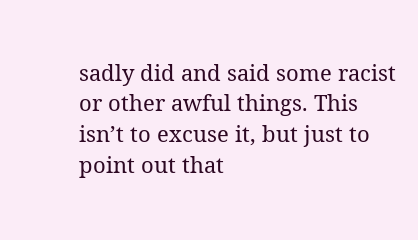sadly did and said some racist or other awful things. This isn’t to excuse it, but just to point out that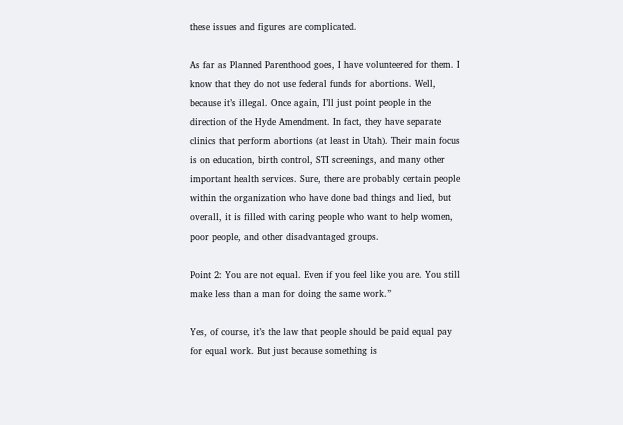these issues and figures are complicated.

As far as Planned Parenthood goes, I have volunteered for them. I know that they do not use federal funds for abortions. Well, because it’s illegal. Once again, I’ll just point people in the direction of the Hyde Amendment. In fact, they have separate clinics that perform abortions (at least in Utah). Their main focus is on education, birth control, STI screenings, and many other important health services. Sure, there are probably certain people within the organization who have done bad things and lied, but overall, it is filled with caring people who want to help women, poor people, and other disadvantaged groups.

Point 2: You are not equal. Even if you feel like you are. You still make less than a man for doing the same work.”

Yes, of course, it’s the law that people should be paid equal pay for equal work. But just because something is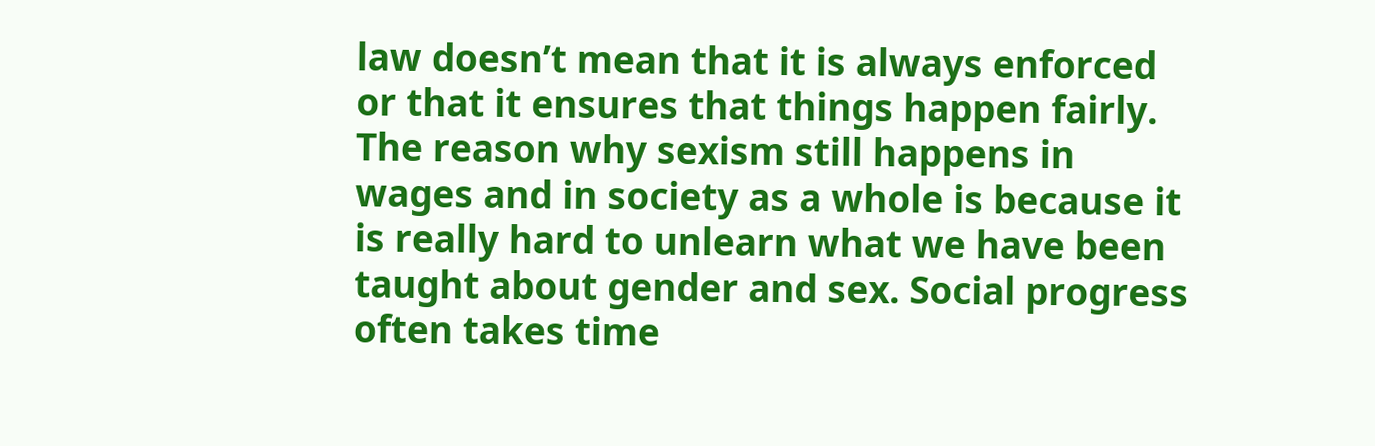law doesn’t mean that it is always enforced or that it ensures that things happen fairly. The reason why sexism still happens in wages and in society as a whole is because it is really hard to unlearn what we have been taught about gender and sex. Social progress often takes time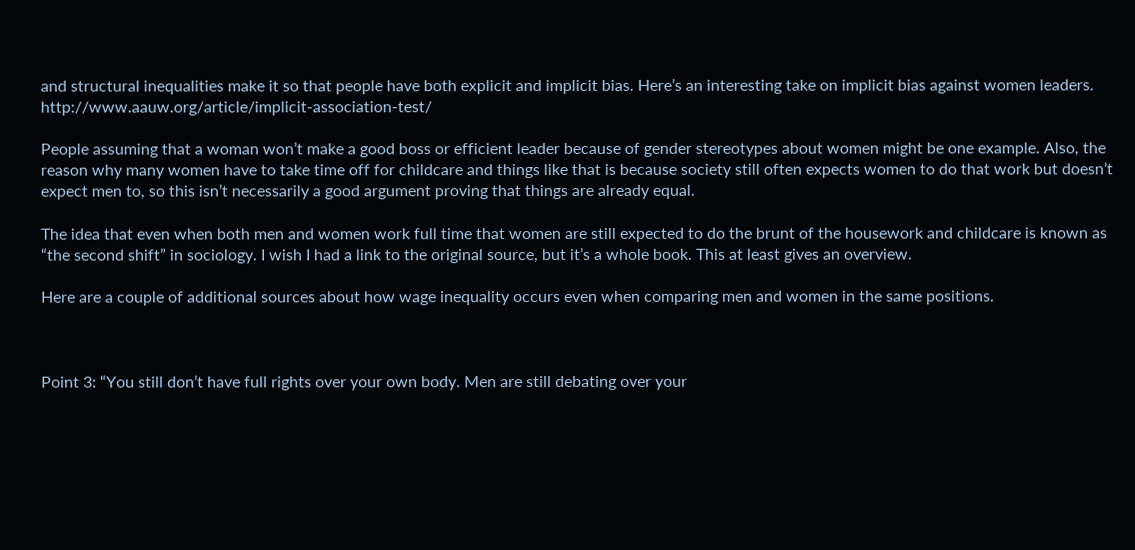and structural inequalities make it so that people have both explicit and implicit bias. Here’s an interesting take on implicit bias against women leaders. http://www.aauw.org/article/implicit-association-test/

People assuming that a woman won’t make a good boss or efficient leader because of gender stereotypes about women might be one example. Also, the reason why many women have to take time off for childcare and things like that is because society still often expects women to do that work but doesn’t expect men to, so this isn’t necessarily a good argument proving that things are already equal.

The idea that even when both men and women work full time that women are still expected to do the brunt of the housework and childcare is known as “the second shift” in sociology. I wish I had a link to the original source, but it’s a whole book. This at least gives an overview.

Here are a couple of additional sources about how wage inequality occurs even when comparing men and women in the same positions.



Point 3: “You still don’t have full rights over your own body. Men are still debating over your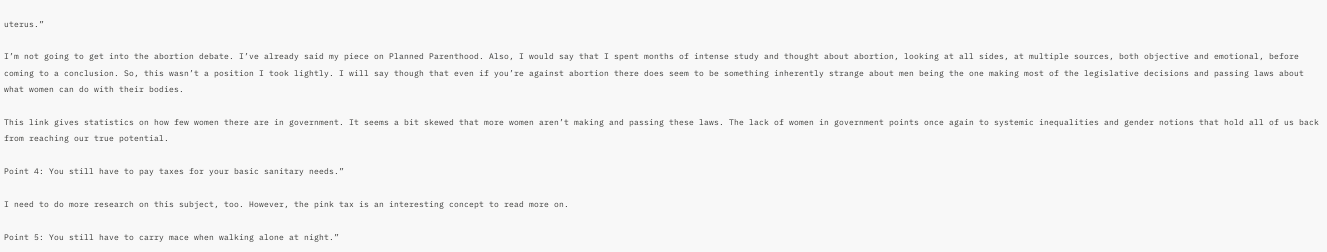uterus.”

I’m not going to get into the abortion debate. I’ve already said my piece on Planned Parenthood. Also, I would say that I spent months of intense study and thought about abortion, looking at all sides, at multiple sources, both objective and emotional, before coming to a conclusion. So, this wasn’t a position I took lightly. I will say though that even if you’re against abortion there does seem to be something inherently strange about men being the one making most of the legislative decisions and passing laws about what women can do with their bodies.

This link gives statistics on how few women there are in government. It seems a bit skewed that more women aren’t making and passing these laws. The lack of women in government points once again to systemic inequalities and gender notions that hold all of us back from reaching our true potential.

Point 4: You still have to pay taxes for your basic sanitary needs.”

I need to do more research on this subject, too. However, the pink tax is an interesting concept to read more on.

Point 5: You still have to carry mace when walking alone at night.”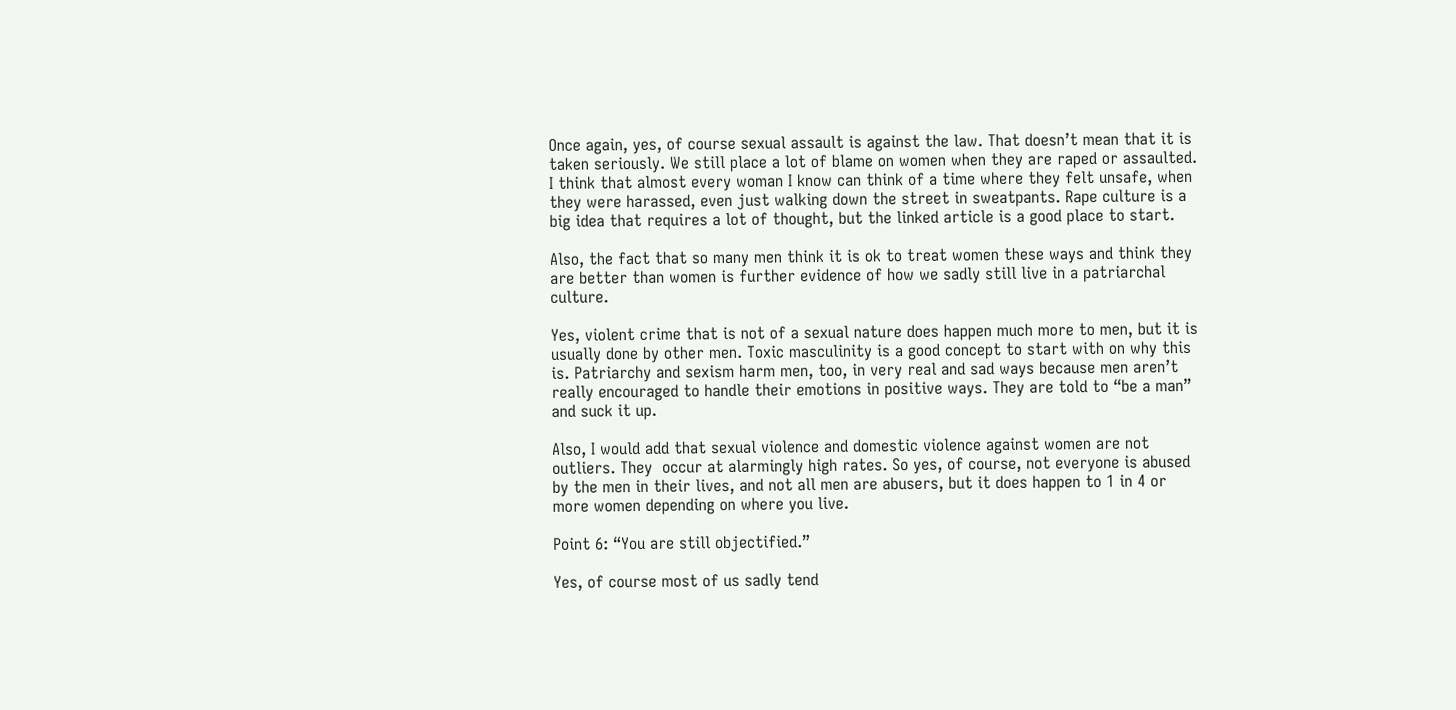Once again, yes, of course sexual assault is against the law. That doesn’t mean that it is taken seriously. We still place a lot of blame on women when they are raped or assaulted. I think that almost every woman I know can think of a time where they felt unsafe, when they were harassed, even just walking down the street in sweatpants. Rape culture is a big idea that requires a lot of thought, but the linked article is a good place to start.

Also, the fact that so many men think it is ok to treat women these ways and think they are better than women is further evidence of how we sadly still live in a patriarchal culture.

Yes, violent crime that is not of a sexual nature does happen much more to men, but it is usually done by other men. Toxic masculinity is a good concept to start with on why this is. Patriarchy and sexism harm men, too, in very real and sad ways because men aren’t really encouraged to handle their emotions in positive ways. They are told to “be a man” and suck it up.

Also, I would add that sexual violence and domestic violence against women are not outliers. They  occur at alarmingly high rates. So yes, of course, not everyone is abused by the men in their lives, and not all men are abusers, but it does happen to 1 in 4 or more women depending on where you live.

Point 6: “You are still objectified.”

Yes, of course most of us sadly tend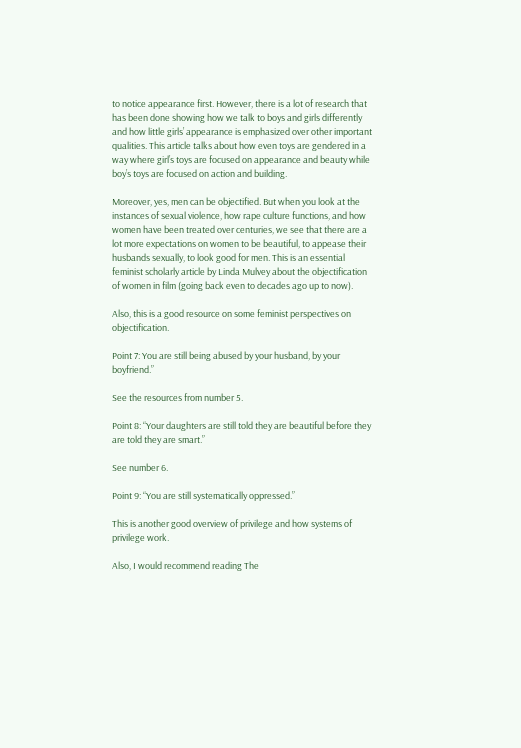to notice appearance first. However, there is a lot of research that has been done showing how we talk to boys and girls differently and how little girls’ appearance is emphasized over other important qualities. This article talks about how even toys are gendered in a way where girl’s toys are focused on appearance and beauty while boy’s toys are focused on action and building.

Moreover, yes, men can be objectified. But when you look at the instances of sexual violence, how rape culture functions, and how women have been treated over centuries, we see that there are a lot more expectations on women to be beautiful, to appease their husbands sexually, to look good for men. This is an essential feminist scholarly article by Linda Mulvey about the objectification of women in film (going back even to decades ago up to now).

Also, this is a good resource on some feminist perspectives on objectification.

Point 7: You are still being abused by your husband, by your boyfriend.”

See the resources from number 5.

Point 8: “Your daughters are still told they are beautiful before they are told they are smart.”

See number 6.

Point 9: “You are still systematically oppressed.”

This is another good overview of privilege and how systems of privilege work.

Also, I would recommend reading The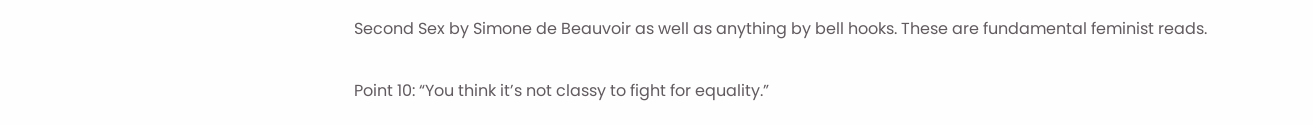Second Sex by Simone de Beauvoir as well as anything by bell hooks. These are fundamental feminist reads.

Point 10: “You think it’s not classy to fight for equality.”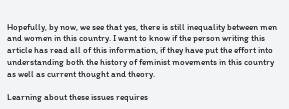Hopefully, by now, we see that yes, there is still inequality between men and women in this country. I want to know if the person writing this article has read all of this information, if they have put the effort into understanding both the history of feminist movements in this country as well as current thought and theory.

Learning about these issues requires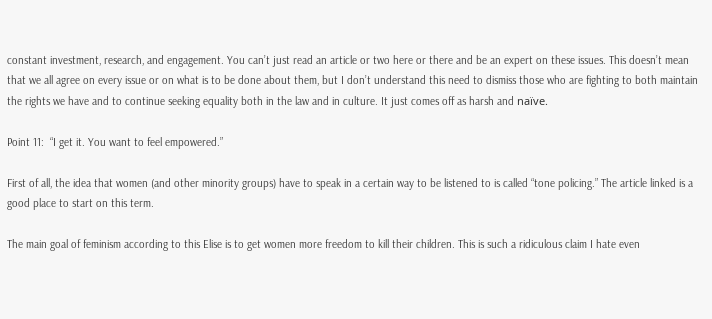constant investment, research, and engagement. You can’t just read an article or two here or there and be an expert on these issues. This doesn’t mean that we all agree on every issue or on what is to be done about them, but I don’t understand this need to dismiss those who are fighting to both maintain the rights we have and to continue seeking equality both in the law and in culture. It just comes off as harsh and naïve.

Point 11:  “I get it. You want to feel empowered.”

First of all, the idea that women (and other minority groups) have to speak in a certain way to be listened to is called “tone policing.” The article linked is a good place to start on this term.

The main goal of feminism according to this Elise is to get women more freedom to kill their children. This is such a ridiculous claim I hate even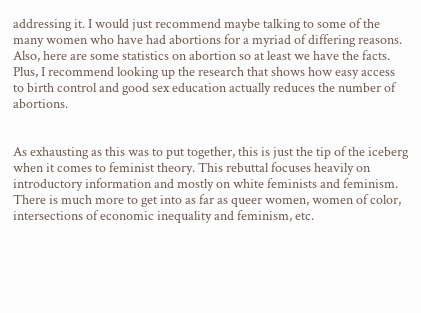addressing it. I would just recommend maybe talking to some of the many women who have had abortions for a myriad of differing reasons. Also, here are some statistics on abortion so at least we have the facts. Plus, I recommend looking up the research that shows how easy access to birth control and good sex education actually reduces the number of abortions.


As exhausting as this was to put together, this is just the tip of the iceberg when it comes to feminist theory. This rebuttal focuses heavily on introductory information and mostly on white feminists and feminism. There is much more to get into as far as queer women, women of color, intersections of economic inequality and feminism, etc.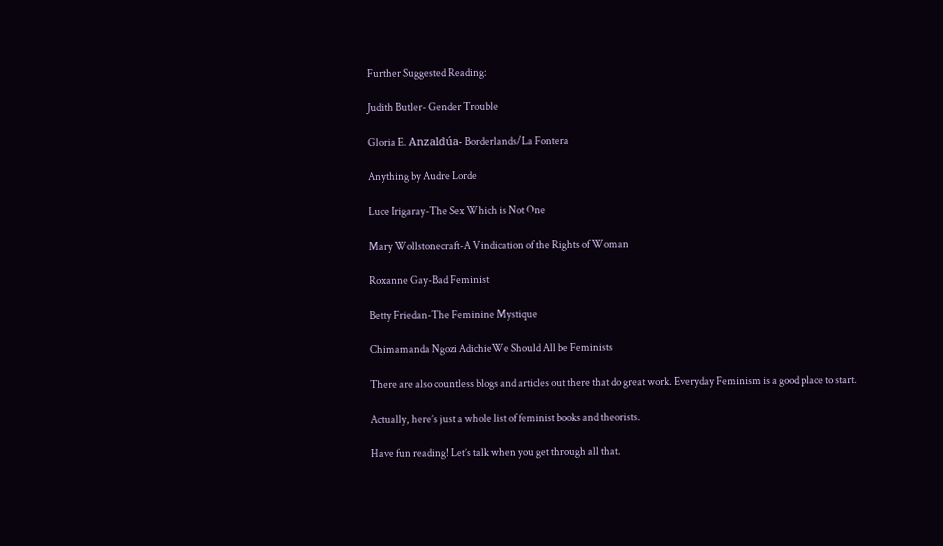Further Suggested Reading:

Judith Butler- Gender Trouble

Gloria E. Anzaldúa- Borderlands/La Fontera

Anything by Audre Lorde

Luce Irigaray-The Sex Which is Not One

Mary Wollstonecraft-A Vindication of the Rights of Woman

Roxanne Gay-Bad Feminist

Betty Friedan-The Feminine Mystique

Chimamanda Ngozi AdichieWe Should All be Feminists

There are also countless blogs and articles out there that do great work. Everyday Feminism is a good place to start.

Actually, here’s just a whole list of feminist books and theorists.

Have fun reading! Let’s talk when you get through all that.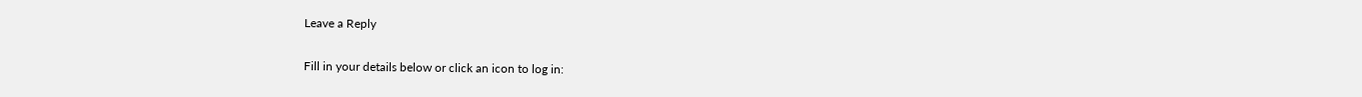Leave a Reply

Fill in your details below or click an icon to log in: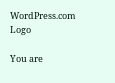WordPress.com Logo

You are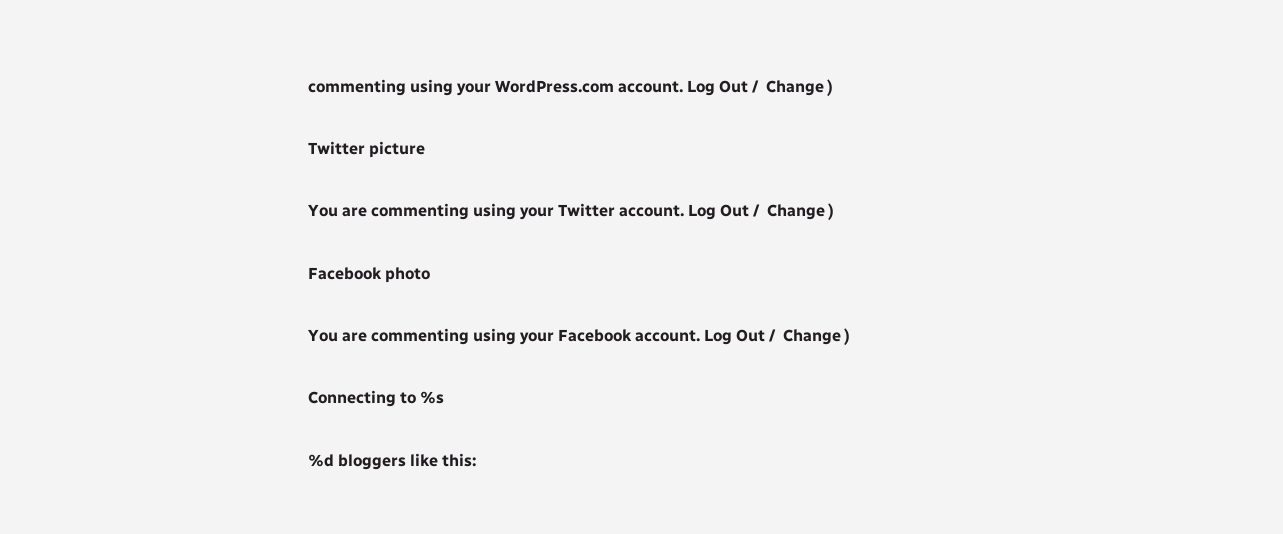commenting using your WordPress.com account. Log Out /  Change )

Twitter picture

You are commenting using your Twitter account. Log Out /  Change )

Facebook photo

You are commenting using your Facebook account. Log Out /  Change )

Connecting to %s

%d bloggers like this: